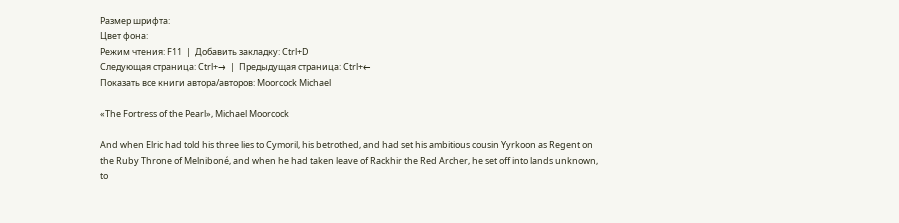Размер шрифта:
Цвет фона:
Режим чтения: F11  |  Добавить закладку: Ctrl+D
Следующая страница: Ctrl+→  |  Предыдущая страница: Ctrl+←
Показать все книги автора/авторов: Moorcock Michael

«The Fortress of the Pearl», Michael Moorcock

And when Elric had told his three lies to Cymoril, his betrothed, and had set his ambitious cousin Yyrkoon as Regent on the Ruby Throne of Melniboné, and when he had taken leave of Rackhir the Red Archer, he set off into lands unknown, to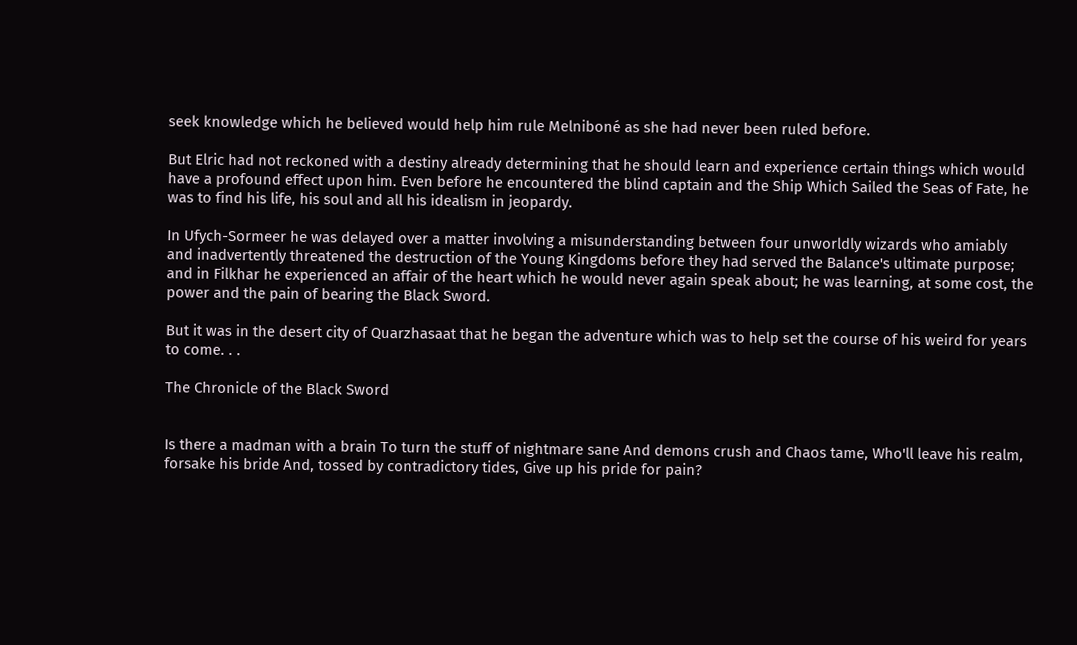seek knowledge which he believed would help him rule Melniboné as she had never been ruled before.

But Elric had not reckoned with a destiny already determining that he should learn and experience certain things which would have a profound effect upon him. Even before he encountered the blind captain and the Ship Which Sailed the Seas of Fate, he was to find his life, his soul and all his idealism in jeopardy.

In Ufych-Sormeer he was delayed over a matter involving a misunderstanding between four unworldly wizards who amiably and inadvertently threatened the destruction of the Young Kingdoms before they had served the Balance's ultimate purpose; and in Filkhar he experienced an affair of the heart which he would never again speak about; he was learning, at some cost, the power and the pain of bearing the Black Sword.

But it was in the desert city of Quarzhasaat that he began the adventure which was to help set the course of his weird for years to come. . .

The Chronicle of the Black Sword


Is there a madman with a brain To turn the stuff of nightmare sane And demons crush and Chaos tame, Who'll leave his realm, forsake his bride And, tossed by contradictory tides, Give up his pride for pain?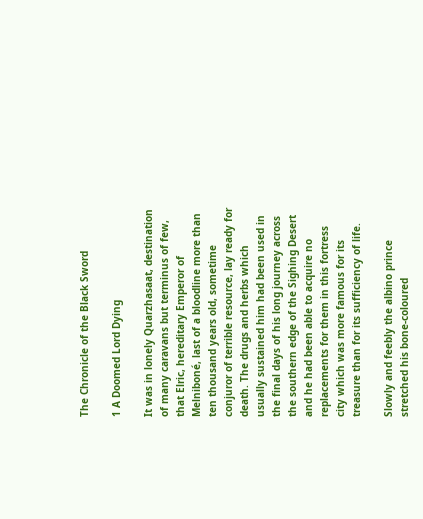The Chronicle of the Black Sword

1 A Doomed Lord Dying

It was in lonely Quarzhasaat, destination of many caravans but terminus of few, that Elric, hereditary Emperor of Melniboné, last of a bloodline more than ten thousand years old, sometime conjuror of terrible resource, lay ready for death. The drugs and herbs which usually sustained him had been used in the final days of his long journey across the southern edge of the Sighing Desert and he had been able to acquire no replacements for them in this fortress city which was more famous for its treasure than for its sufficiency of life.

Slowly and feebly the albino prince stretched his bone-coloured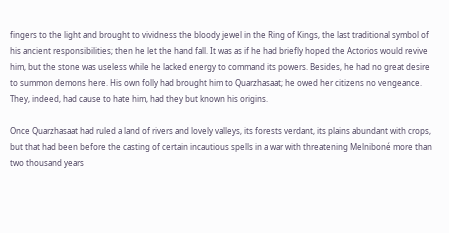fingers to the light and brought to vividness the bloody jewel in the Ring of Kings, the last traditional symbol of his ancient responsibilities; then he let the hand fall. It was as if he had briefly hoped the Actorios would revive him, but the stone was useless while he lacked energy to command its powers. Besides, he had no great desire to summon demons here. His own folly had brought him to Quarzhasaat; he owed her citizens no vengeance. They, indeed, had cause to hate him, had they but known his origins.

Once Quarzhasaat had ruled a land of rivers and lovely valleys, its forests verdant, its plains abundant with crops, but that had been before the casting of certain incautious spells in a war with threatening Melniboné more than two thousand years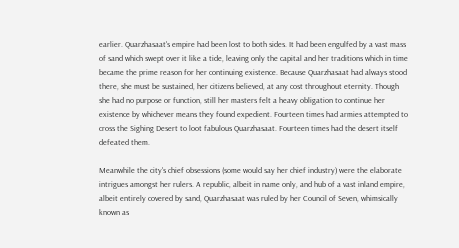earlier. Quarzhasaat's empire had been lost to both sides. It had been engulfed by a vast mass of sand which swept over it like a tide, leaving only the capital and her traditions which in time became the prime reason for her continuing existence. Because Quarzhasaat had always stood there, she must be sustained, her citizens believed, at any cost throughout eternity. Though she had no purpose or function, still her masters felt a heavy obligation to continue her existence by whichever means they found expedient. Fourteen times had armies attempted to cross the Sighing Desert to loot fabulous Quarzhasaat. Fourteen times had the desert itself defeated them.

Meanwhile the city's chief obsessions (some would say her chief industry) were the elaborate intrigues amongst her rulers. A republic, albeit in name only, and hub of a vast inland empire, albeit entirely covered by sand, Quarzhasaat was ruled by her Council of Seven, whimsically known as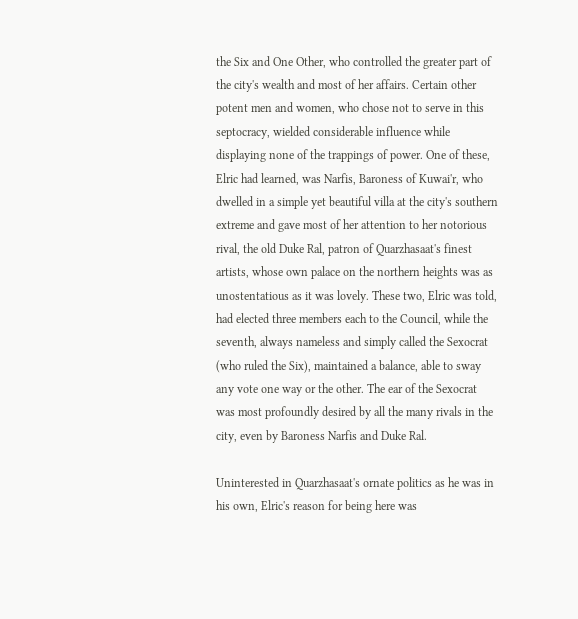the Six and One Other, who controlled the greater part of the city's wealth and most of her affairs. Certain other potent men and women, who chose not to serve in this septocracy, wielded considerable influence while displaying none of the trappings of power. One of these, Elric had learned, was Narfis, Baroness of Kuwai'r, who dwelled in a simple yet beautiful villa at the city's southern extreme and gave most of her attention to her notorious rival, the old Duke Ral, patron of Quarzhasaat's finest artists, whose own palace on the northern heights was as unostentatious as it was lovely. These two, Elric was told, had elected three members each to the Council, while the seventh, always nameless and simply called the Sexocrat (who ruled the Six), maintained a balance, able to sway any vote one way or the other. The ear of the Sexocrat was most profoundly desired by all the many rivals in the city, even by Baroness Narfis and Duke Ral.

Uninterested in Quarzhasaat's ornate politics as he was in his own, Elric's reason for being here was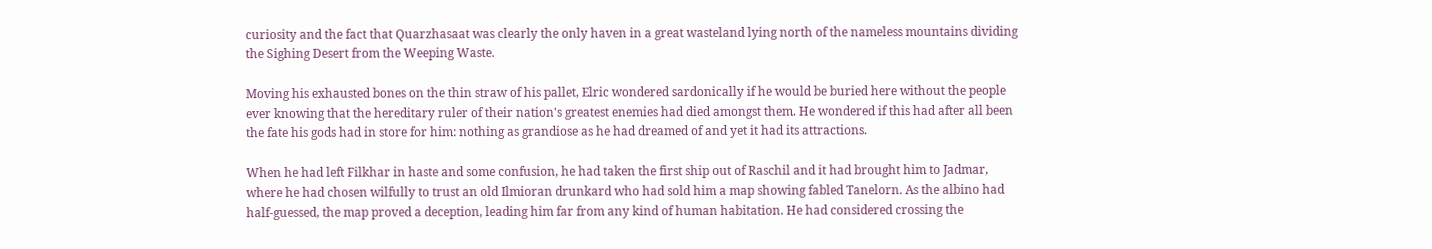curiosity and the fact that Quarzhasaat was clearly the only haven in a great wasteland lying north of the nameless mountains dividing the Sighing Desert from the Weeping Waste.

Moving his exhausted bones on the thin straw of his pallet, Elric wondered sardonically if he would be buried here without the people ever knowing that the hereditary ruler of their nation's greatest enemies had died amongst them. He wondered if this had after all been the fate his gods had in store for him: nothing as grandiose as he had dreamed of and yet it had its attractions.

When he had left Filkhar in haste and some confusion, he had taken the first ship out of Raschil and it had brought him to Jadmar, where he had chosen wilfully to trust an old Ilmioran drunkard who had sold him a map showing fabled Tanelorn. As the albino had half-guessed, the map proved a deception, leading him far from any kind of human habitation. He had considered crossing the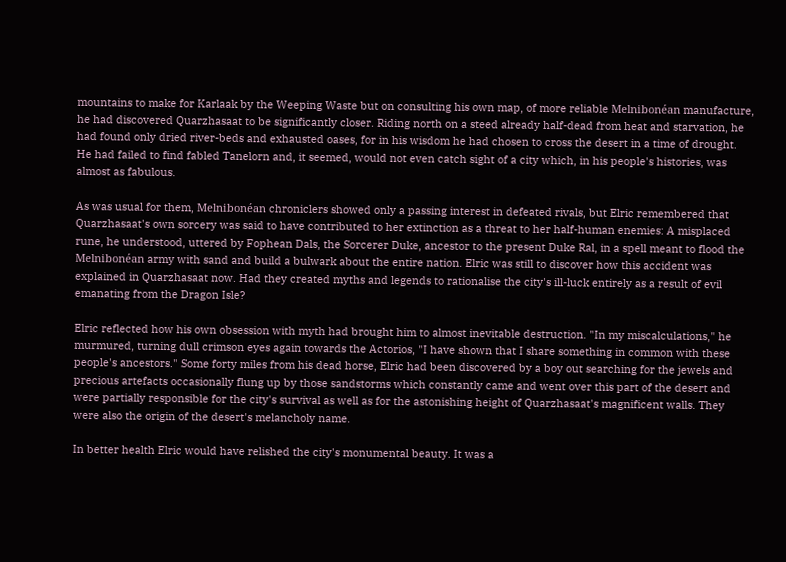mountains to make for Karlaak by the Weeping Waste but on consulting his own map, of more reliable Melnibonéan manufacture, he had discovered Quarzhasaat to be significantly closer. Riding north on a steed already half-dead from heat and starvation, he had found only dried river-beds and exhausted oases, for in his wisdom he had chosen to cross the desert in a time of drought. He had failed to find fabled Tanelorn and, it seemed, would not even catch sight of a city which, in his people's histories, was almost as fabulous.

As was usual for them, Melnibonéan chroniclers showed only a passing interest in defeated rivals, but Elric remembered that Quarzhasaat's own sorcery was said to have contributed to her extinction as a threat to her half-human enemies: A misplaced rune, he understood, uttered by Fophean Dals, the Sorcerer Duke, ancestor to the present Duke Ral, in a spell meant to flood the Melnibonéan army with sand and build a bulwark about the entire nation. Elric was still to discover how this accident was explained in Quarzhasaat now. Had they created myths and legends to rationalise the city's ill-luck entirely as a result of evil emanating from the Dragon Isle?

Elric reflected how his own obsession with myth had brought him to almost inevitable destruction. "In my miscalculations," he murmured, turning dull crimson eyes again towards the Actorios, "I have shown that I share something in common with these people's ancestors." Some forty miles from his dead horse, Elric had been discovered by a boy out searching for the jewels and precious artefacts occasionally flung up by those sandstorms which constantly came and went over this part of the desert and were partially responsible for the city's survival as well as for the astonishing height of Quarzhasaat's magnificent walls. They were also the origin of the desert's melancholy name.

In better health Elric would have relished the city's monumental beauty. It was a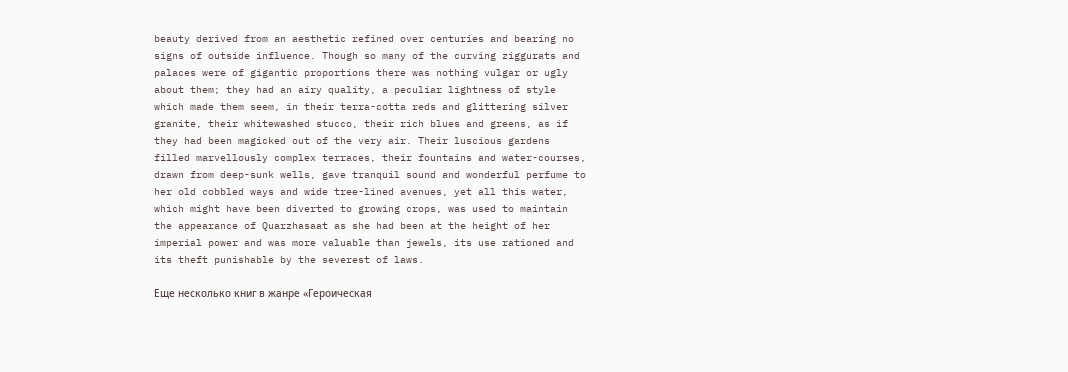beauty derived from an aesthetic refined over centuries and bearing no signs of outside influence. Though so many of the curving ziggurats and palaces were of gigantic proportions there was nothing vulgar or ugly about them; they had an airy quality, a peculiar lightness of style which made them seem, in their terra-cotta reds and glittering silver granite, their whitewashed stucco, their rich blues and greens, as if they had been magicked out of the very air. Their luscious gardens filled marvellously complex terraces, their fountains and water-courses, drawn from deep-sunk wells, gave tranquil sound and wonderful perfume to her old cobbled ways and wide tree-lined avenues, yet all this water, which might have been diverted to growing crops, was used to maintain the appearance of Quarzhasaat as she had been at the height of her imperial power and was more valuable than jewels, its use rationed and its theft punishable by the severest of laws.

Еще несколько книг в жанре «Героическая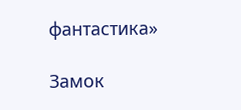фантастика»

Замок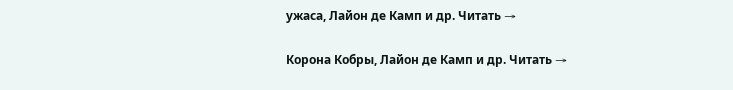ужаса, Лайон де Камп и др. Читать →

Корона Кобры, Лайон де Камп и др. Читать →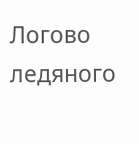Логово ледяного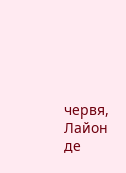червя, Лайон де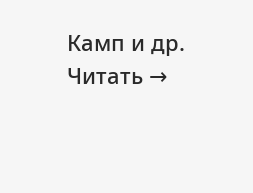Камп и др. Читать →